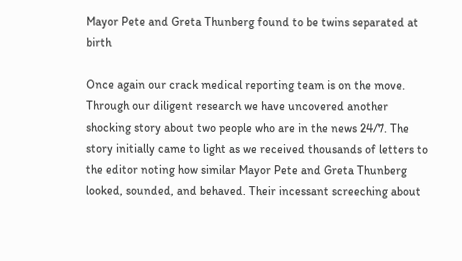Mayor Pete and Greta Thunberg found to be twins separated at birth

Once again our crack medical reporting team is on the move. Through our diligent research we have uncovered another shocking story about two people who are in the news 24/7. The story initially came to light as we received thousands of letters to the editor noting how similar Mayor Pete and Greta Thunberg looked, sounded, and behaved. Their incessant screeching about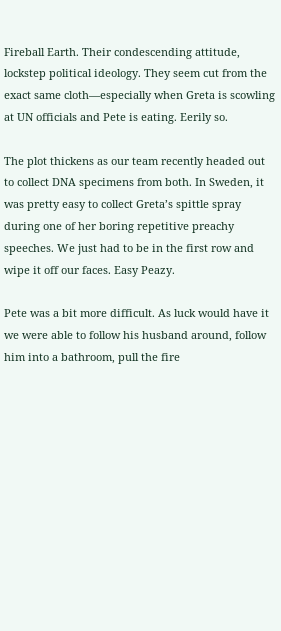Fireball Earth. Their condescending attitude, lockstep political ideology. They seem cut from the exact same cloth—especially when Greta is scowling at UN officials and Pete is eating. Eerily so.

The plot thickens as our team recently headed out to collect DNA specimens from both. In Sweden, it was pretty easy to collect Greta’s spittle spray during one of her boring repetitive preachy speeches. We just had to be in the first row and wipe it off our faces. Easy Peazy.

Pete was a bit more difficult. As luck would have it we were able to follow his husband around, follow him into a bathroom, pull the fire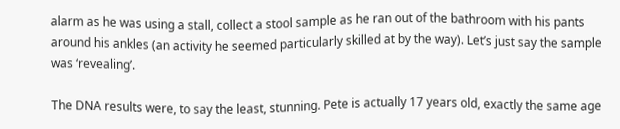alarm as he was using a stall, collect a stool sample as he ran out of the bathroom with his pants around his ankles (an activity he seemed particularly skilled at by the way). Let’s just say the sample was ‘revealing’.

The DNA results were, to say the least, stunning. Pete is actually 17 years old, exactly the same age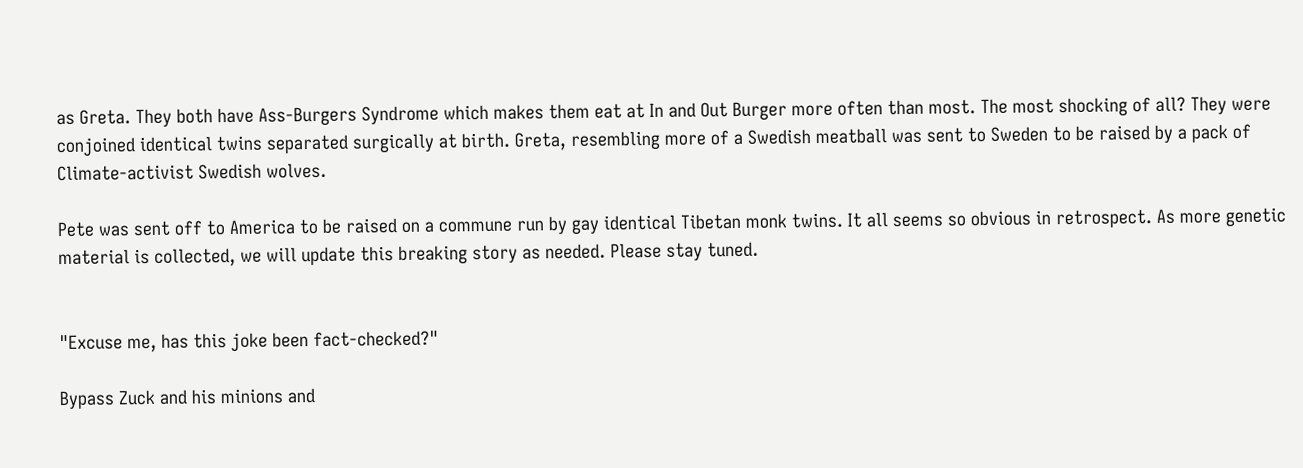as Greta. They both have Ass-Burgers Syndrome which makes them eat at In and Out Burger more often than most. The most shocking of all? They were conjoined identical twins separated surgically at birth. Greta, resembling more of a Swedish meatball was sent to Sweden to be raised by a pack of Climate-activist Swedish wolves.

Pete was sent off to America to be raised on a commune run by gay identical Tibetan monk twins. It all seems so obvious in retrospect. As more genetic material is collected, we will update this breaking story as needed. Please stay tuned.


"Excuse me, has this joke been fact-checked?"

Bypass Zuck and his minions and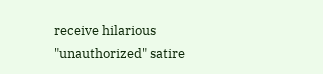receive hilarious "unauthorized" satire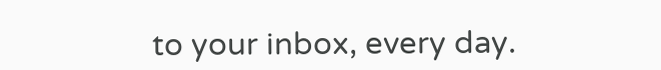to your inbox, every day.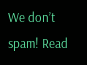We don’t spam! Read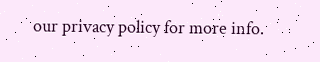our privacy policy for more info.